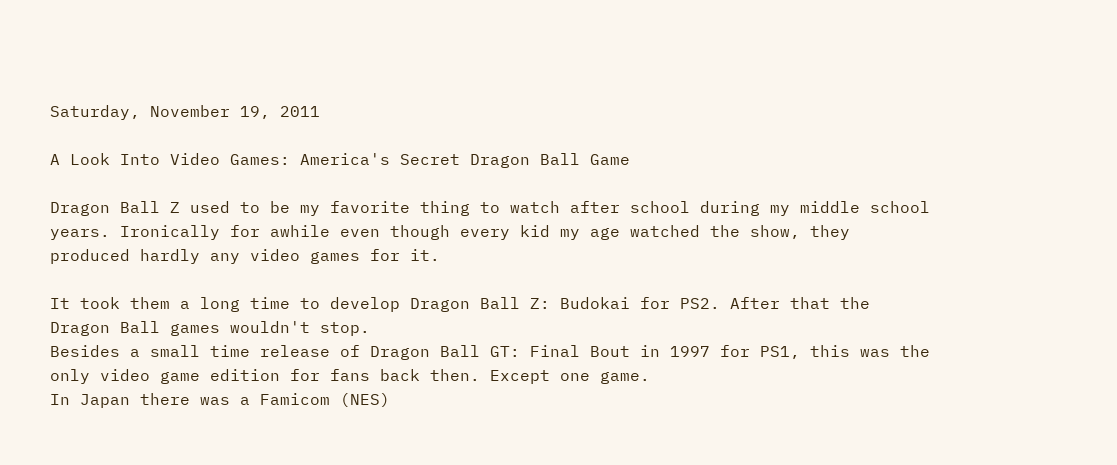Saturday, November 19, 2011

A Look Into Video Games: America's Secret Dragon Ball Game

Dragon Ball Z used to be my favorite thing to watch after school during my middle school years. Ironically for awhile even though every kid my age watched the show, they produced hardly any video games for it.

It took them a long time to develop Dragon Ball Z: Budokai for PS2. After that the Dragon Ball games wouldn't stop.
Besides a small time release of Dragon Ball GT: Final Bout in 1997 for PS1, this was the only video game edition for fans back then. Except one game.
In Japan there was a Famicom (NES)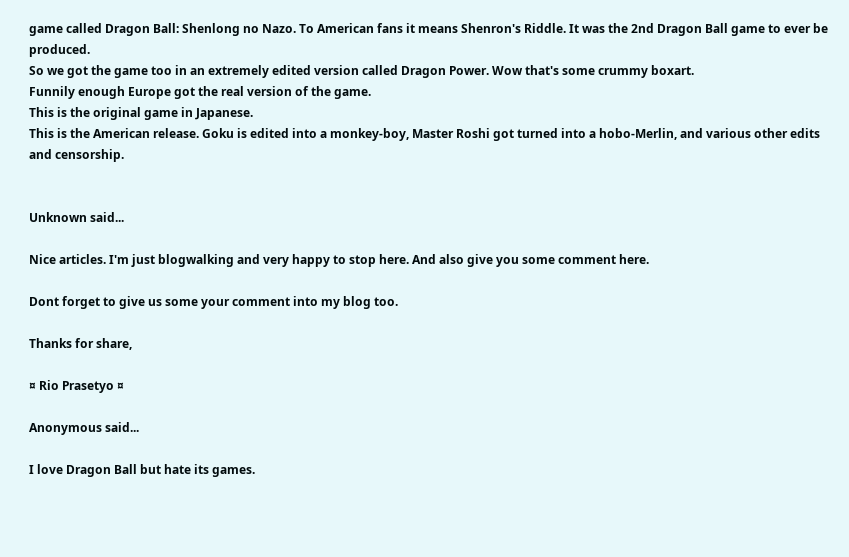game called Dragon Ball: Shenlong no Nazo. To American fans it means Shenron's Riddle. It was the 2nd Dragon Ball game to ever be produced.
So we got the game too in an extremely edited version called Dragon Power. Wow that's some crummy boxart.
Funnily enough Europe got the real version of the game.
This is the original game in Japanese.
This is the American release. Goku is edited into a monkey-boy, Master Roshi got turned into a hobo-Merlin, and various other edits and censorship.


Unknown said...

Nice articles. I'm just blogwalking and very happy to stop here. And also give you some comment here.

Dont forget to give us some your comment into my blog too.

Thanks for share,

¤ Rio Prasetyo ¤

Anonymous said...

I love Dragon Ball but hate its games.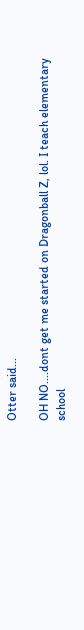Otter said...

OH NO....dont get me started on Dragonball Z, lol. I teach elementary school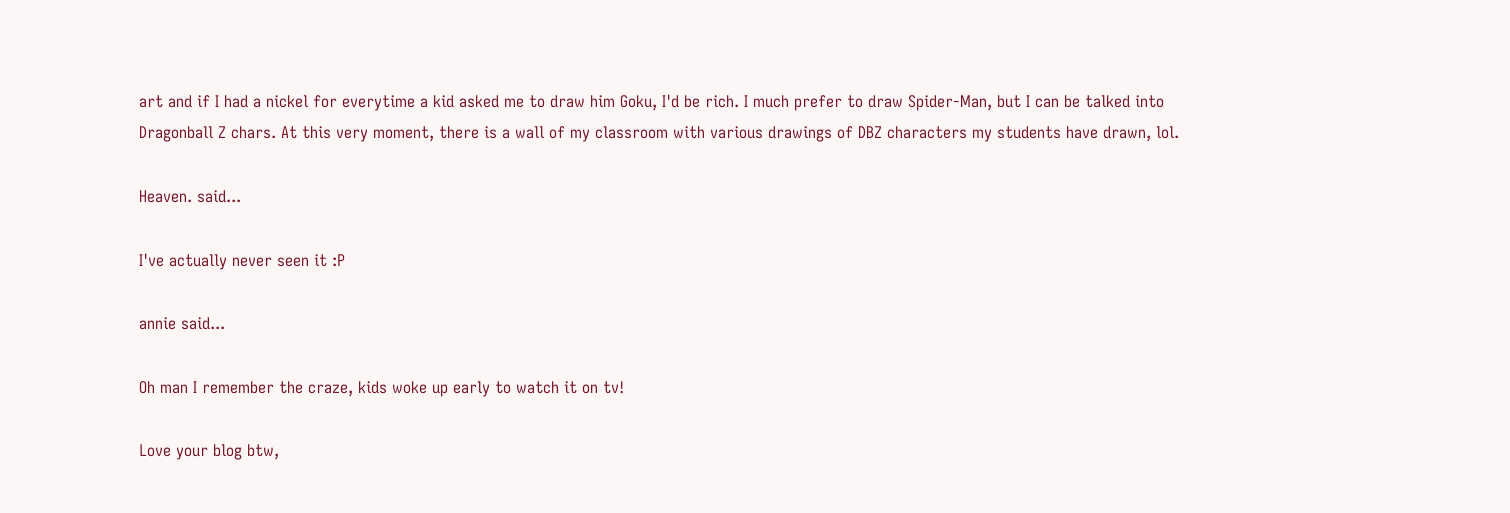art and if I had a nickel for everytime a kid asked me to draw him Goku, I'd be rich. I much prefer to draw Spider-Man, but I can be talked into Dragonball Z chars. At this very moment, there is a wall of my classroom with various drawings of DBZ characters my students have drawn, lol.

Heaven. said...

I've actually never seen it :P

annie said...

Oh man I remember the craze, kids woke up early to watch it on tv!

Love your blog btw,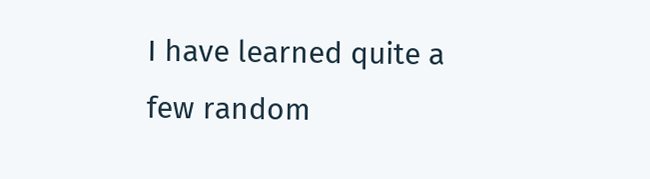I have learned quite a few random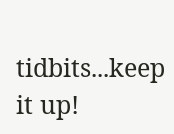tidbits...keep it up!